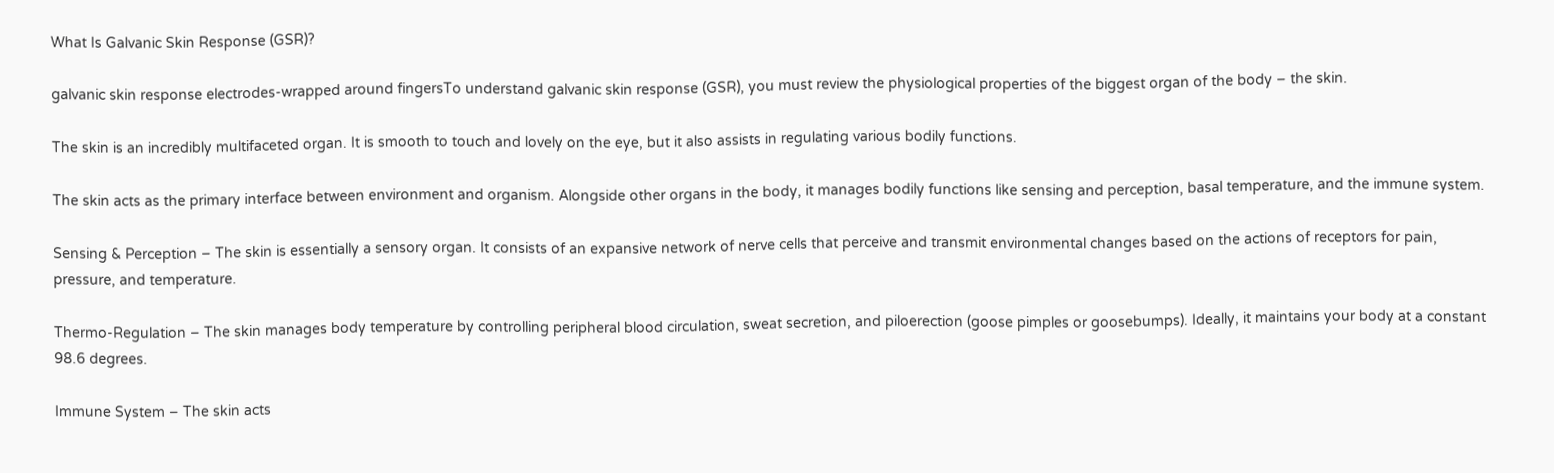What Is Galvanic Skin Response (GSR)?

galvanic skin response electrodes-wrapped around fingersTo understand galvanic skin response (GSR), you must review the physiological properties of the biggest organ of the body – the skin.

The skin is an incredibly multifaceted organ. It is smooth to touch and lovely on the eye, but it also assists in regulating various bodily functions.

The skin acts as the primary interface between environment and organism. Alongside other organs in the body, it manages bodily functions like sensing and perception, basal temperature, and the immune system.

Sensing & Perception – The skin is essentially a sensory organ. It consists of an expansive network of nerve cells that perceive and transmit environmental changes based on the actions of receptors for pain, pressure, and temperature.

Thermo-Regulation – The skin manages body temperature by controlling peripheral blood circulation, sweat secretion, and piloerection (goose pimples or goosebumps). Ideally, it maintains your body at a constant 98.6 degrees.

Immune System – The skin acts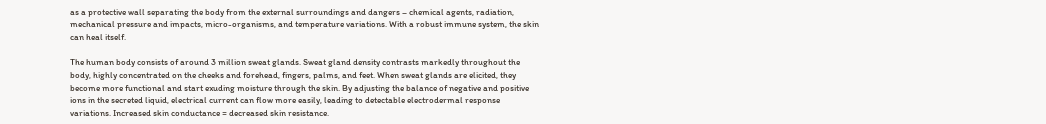as a protective wall separating the body from the external surroundings and dangers – chemical agents, radiation, mechanical pressure and impacts, micro-organisms, and temperature variations. With a robust immune system, the skin can heal itself.

The human body consists of around 3 million sweat glands. Sweat gland density contrasts markedly throughout the body, highly concentrated on the cheeks and forehead, fingers, palms, and feet. When sweat glands are elicited, they become more functional and start exuding moisture through the skin. By adjusting the balance of negative and positive ions in the secreted liquid, electrical current can flow more easily, leading to detectable electrodermal response variations. Increased skin conductance = decreased skin resistance.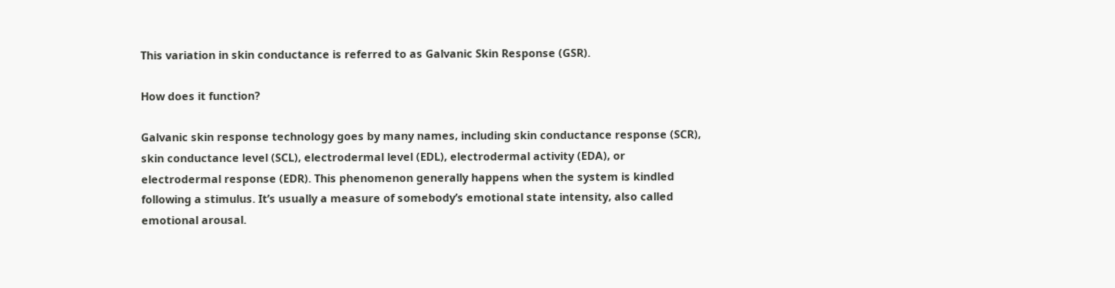This variation in skin conductance is referred to as Galvanic Skin Response (GSR).

How does it function?

Galvanic skin response technology goes by many names, including skin conductance response (SCR), skin conductance level (SCL), electrodermal level (EDL), electrodermal activity (EDA), or electrodermal response (EDR). This phenomenon generally happens when the system is kindled following a stimulus. It’s usually a measure of somebody’s emotional state intensity, also called emotional arousal.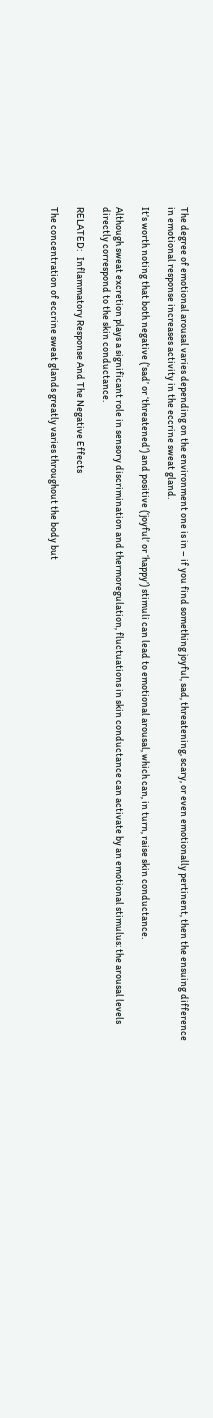The degree of emotional arousal varies depending on the environment one is in – if you find something joyful, sad, threatening, scary, or even emotionally pertinent, then the ensuing difference in emotional response increases activity in the eccrine sweat gland.

It’s worth noting that both negative (‘sad’ or ‘threatened’) and positive (‘joyful’ or ‘happy’) stimuli can lead to emotional arousal, which can, in turn, raise skin conductance.

Although sweat excretion plays a significant role in sensory discrimination and thermoregulation, fluctuations in skin conductance can activate by an emotional stimulus: the arousal levels directly correspond to the skin conductance.

RELATED:   Inflammatory Response And The Negative Effects

The concentration of eccrine sweat glands greatly varies throughout the body but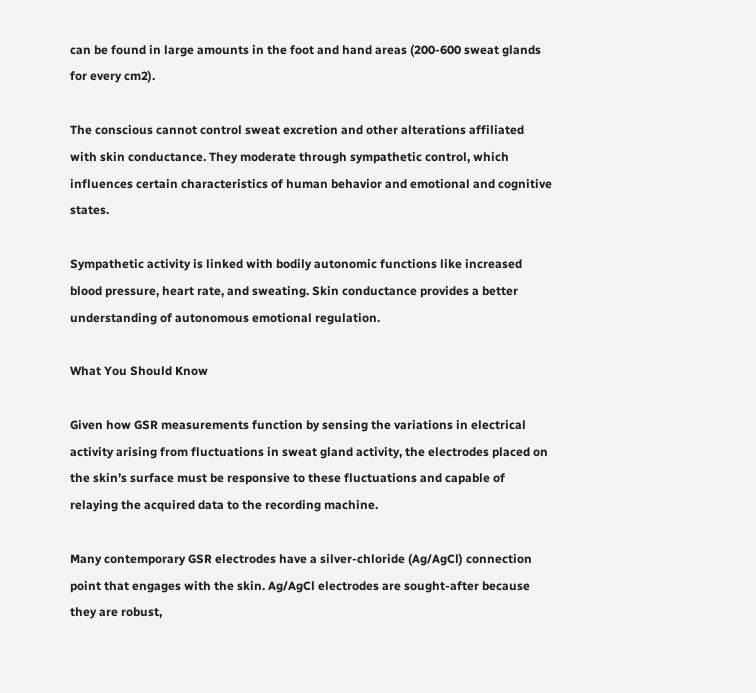can be found in large amounts in the foot and hand areas (200-600 sweat glands for every cm2).

The conscious cannot control sweat excretion and other alterations affiliated with skin conductance. They moderate through sympathetic control, which influences certain characteristics of human behavior and emotional and cognitive states.

Sympathetic activity is linked with bodily autonomic functions like increased blood pressure, heart rate, and sweating. Skin conductance provides a better understanding of autonomous emotional regulation.

What You Should Know

Given how GSR measurements function by sensing the variations in electrical activity arising from fluctuations in sweat gland activity, the electrodes placed on the skin’s surface must be responsive to these fluctuations and capable of relaying the acquired data to the recording machine.

Many contemporary GSR electrodes have a silver-chloride (Ag/AgCl) connection point that engages with the skin. Ag/AgCl electrodes are sought-after because they are robust,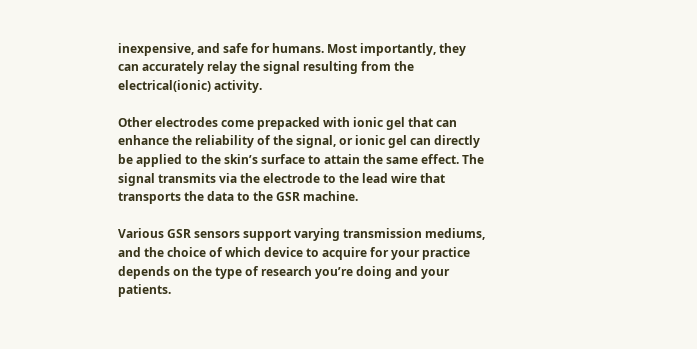inexpensive, and safe for humans. Most importantly, they can accurately relay the signal resulting from the electrical(ionic) activity.

Other electrodes come prepacked with ionic gel that can enhance the reliability of the signal, or ionic gel can directly be applied to the skin’s surface to attain the same effect. The signal transmits via the electrode to the lead wire that transports the data to the GSR machine.

Various GSR sensors support varying transmission mediums, and the choice of which device to acquire for your practice depends on the type of research you’re doing and your patients.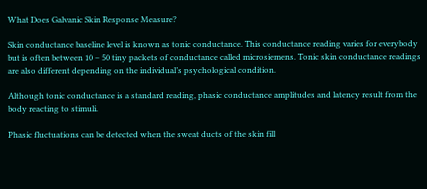What Does Galvanic Skin Response Measure?

Skin conductance baseline level is known as tonic conductance. This conductance reading varies for everybody but is often between 10 – 50 tiny packets of conductance called microsiemens. Tonic skin conductance readings are also different depending on the individual’s psychological condition.

Although tonic conductance is a standard reading, phasic conductance amplitudes and latency result from the body reacting to stimuli.

Phasic fluctuations can be detected when the sweat ducts of the skin fill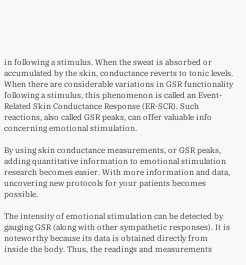in following a stimulus. When the sweat is absorbed or accumulated by the skin, conductance reverts to tonic levels. When there are considerable variations in GSR functionality following a stimulus, this phenomenon is called an Event-Related Skin Conductance Response (ER-SCR). Such reactions, also called GSR peaks, can offer valuable info concerning emotional stimulation.

By using skin conductance measurements, or GSR peaks, adding quantitative information to emotional stimulation research becomes easier. With more information and data, uncovering new protocols for your patients becomes possible.

The intensity of emotional stimulation can be detected by gauging GSR (along with other sympathetic responses). It is noteworthy because its data is obtained directly from inside the body. Thus, the readings and measurements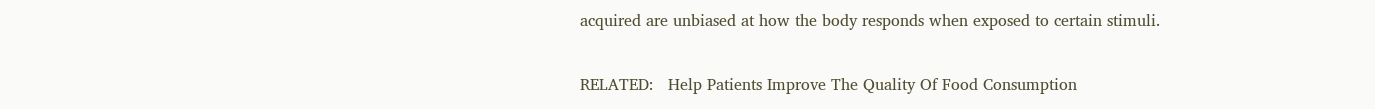acquired are unbiased at how the body responds when exposed to certain stimuli.

RELATED:   Help Patients Improve The Quality Of Food Consumption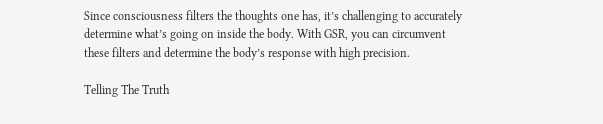Since consciousness filters the thoughts one has, it’s challenging to accurately determine what’s going on inside the body. With GSR, you can circumvent these filters and determine the body’s response with high precision.

Telling The Truth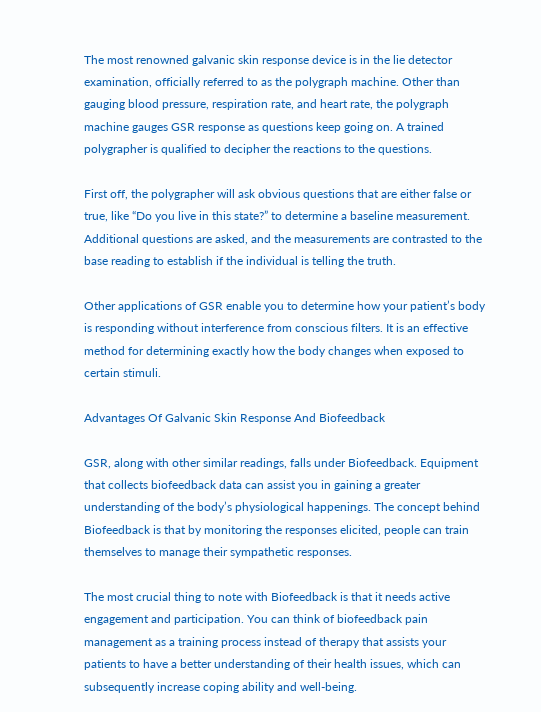The most renowned galvanic skin response device is in the lie detector examination, officially referred to as the polygraph machine. Other than gauging blood pressure, respiration rate, and heart rate, the polygraph machine gauges GSR response as questions keep going on. A trained polygrapher is qualified to decipher the reactions to the questions.

First off, the polygrapher will ask obvious questions that are either false or true, like “Do you live in this state?” to determine a baseline measurement. Additional questions are asked, and the measurements are contrasted to the base reading to establish if the individual is telling the truth.

Other applications of GSR enable you to determine how your patient’s body is responding without interference from conscious filters. It is an effective method for determining exactly how the body changes when exposed to certain stimuli.

Advantages Of Galvanic Skin Response And Biofeedback

GSR, along with other similar readings, falls under Biofeedback. Equipment that collects biofeedback data can assist you in gaining a greater understanding of the body’s physiological happenings. The concept behind Biofeedback is that by monitoring the responses elicited, people can train themselves to manage their sympathetic responses.

The most crucial thing to note with Biofeedback is that it needs active engagement and participation. You can think of biofeedback pain management as a training process instead of therapy that assists your patients to have a better understanding of their health issues, which can subsequently increase coping ability and well-being.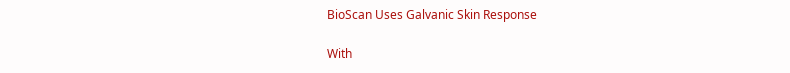BioScan Uses Galvanic Skin Response

With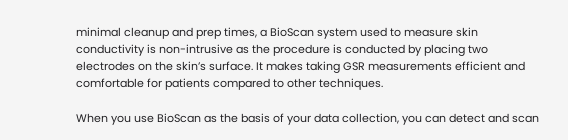minimal cleanup and prep times, a BioScan system used to measure skin conductivity is non-intrusive as the procedure is conducted by placing two electrodes on the skin’s surface. It makes taking GSR measurements efficient and comfortable for patients compared to other techniques.

When you use BioScan as the basis of your data collection, you can detect and scan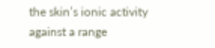the skin’s ionic activity against a range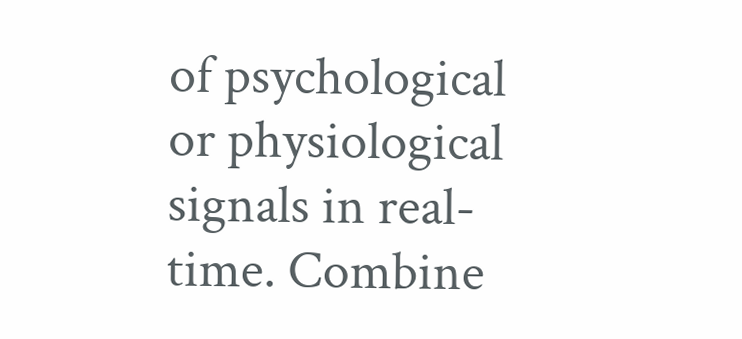of psychological or physiological signals in real-time. Combine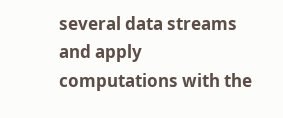several data streams and apply computations with the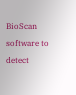BioScan software to detect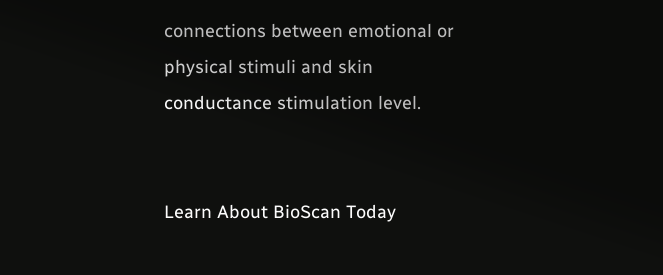connections between emotional or physical stimuli and skin conductance stimulation level.


Learn About BioScan Today